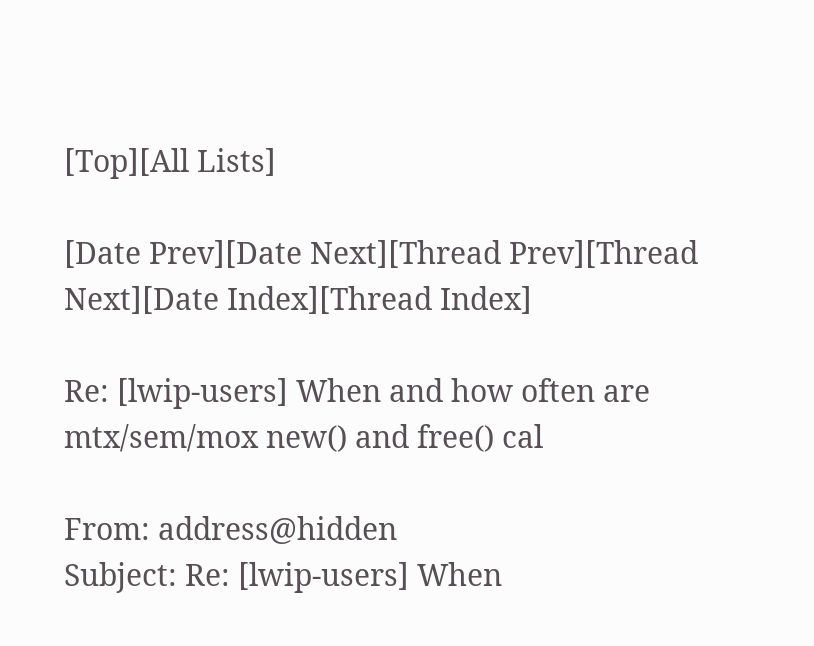[Top][All Lists]

[Date Prev][Date Next][Thread Prev][Thread Next][Date Index][Thread Index]

Re: [lwip-users] When and how often are mtx/sem/mox new() and free() cal

From: address@hidden
Subject: Re: [lwip-users] When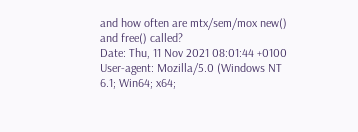and how often are mtx/sem/mox new() and free() called?
Date: Thu, 11 Nov 2021 08:01:44 +0100
User-agent: Mozilla/5.0 (Windows NT 6.1; Win64; x64;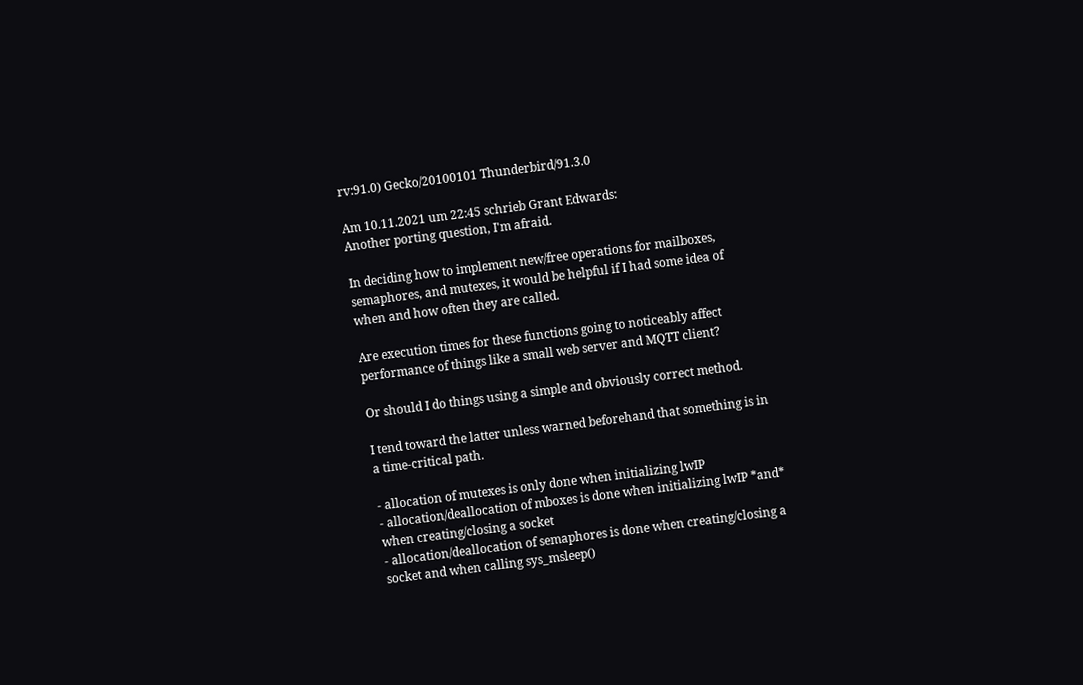rv:91.0) Gecko/20100101 Thunderbird/91.3.0

Am 10.11.2021 um 22:45 schrieb Grant Edwards:
Another porting question, I'm afraid.

In deciding how to implement new/free operations for mailboxes,
semaphores, and mutexes, it would be helpful if I had some idea of
when and how often they are called.

Are execution times for these functions going to noticeably affect
performance of things like a small web server and MQTT client?

Or should I do things using a simple and obviously correct method.

I tend toward the latter unless warned beforehand that something is in
a time-critical path.

- allocation of mutexes is only done when initializing lwIP
- allocation/deallocation of mboxes is done when initializing lwIP *and*
when creating/closing a socket
- allocation/deallocation of semaphores is done when creating/closing a
socket and when calling sys_msleep()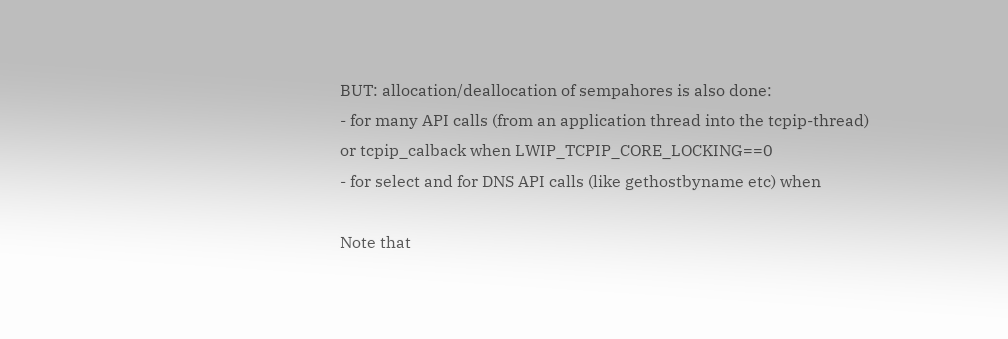BUT: allocation/deallocation of sempahores is also done:
- for many API calls (from an application thread into the tcpip-thread)
or tcpip_calback when LWIP_TCPIP_CORE_LOCKING==0
- for select and for DNS API calls (like gethostbyname etc) when

Note that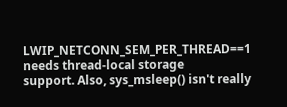LWIP_NETCONN_SEM_PER_THREAD==1 needs thread-local storage
support. Also, sys_msleep() isn't really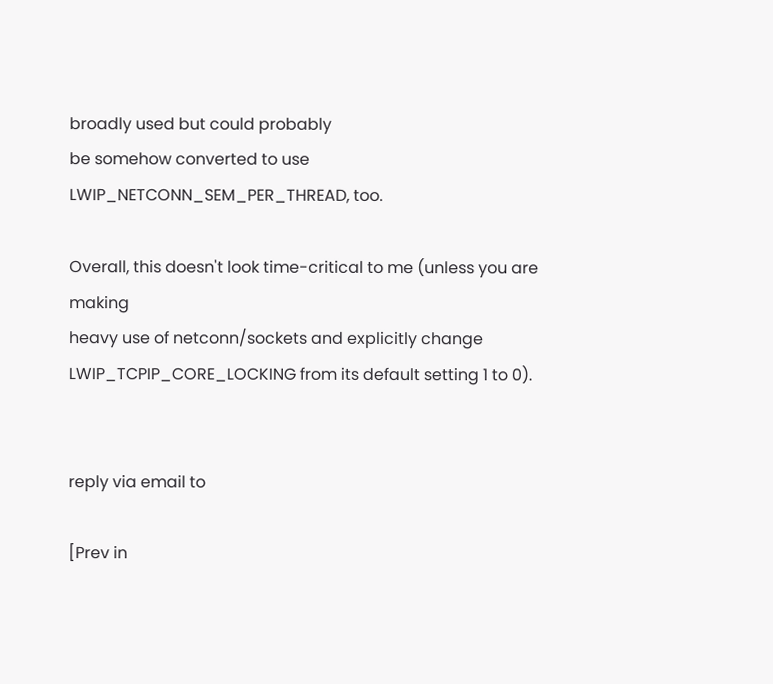broadly used but could probably
be somehow converted to use LWIP_NETCONN_SEM_PER_THREAD, too.

Overall, this doesn't look time-critical to me (unless you are making
heavy use of netconn/sockets and explicitly change
LWIP_TCPIP_CORE_LOCKING from its default setting 1 to 0).


reply via email to

[Prev in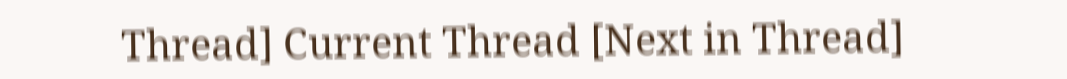Thread] Current Thread [Next in Thread]